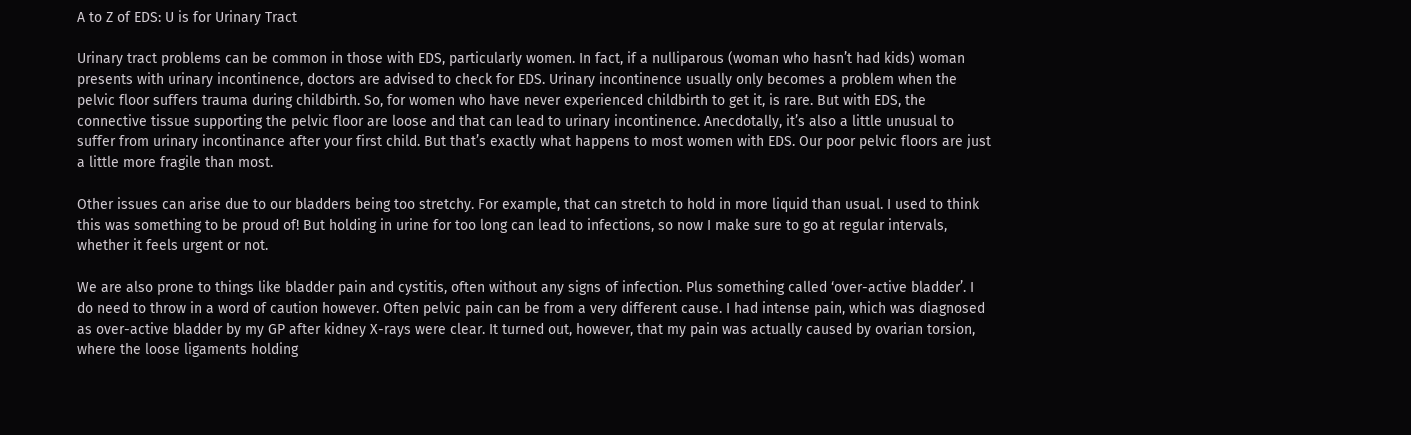A to Z of EDS: U is for Urinary Tract

Urinary tract problems can be common in those with EDS, particularly women. In fact, if a nulliparous (woman who hasn’t had kids) woman presents with urinary incontinence, doctors are advised to check for EDS. Urinary incontinence usually only becomes a problem when the pelvic floor suffers trauma during childbirth. So, for women who have never experienced childbirth to get it, is rare. But with EDS, the connective tissue supporting the pelvic floor are loose and that can lead to urinary incontinence. Anecdotally, it’s also a little unusual to suffer from urinary incontinance after your first child. But that’s exactly what happens to most women with EDS. Our poor pelvic floors are just a little more fragile than most.

Other issues can arise due to our bladders being too stretchy. For example, that can stretch to hold in more liquid than usual. I used to think this was something to be proud of! But holding in urine for too long can lead to infections, so now I make sure to go at regular intervals, whether it feels urgent or not.

We are also prone to things like bladder pain and cystitis, often without any signs of infection. Plus something called ‘over-active bladder’. I do need to throw in a word of caution however. Often pelvic pain can be from a very different cause. I had intense pain, which was diagnosed as over-active bladder by my GP after kidney X-rays were clear. It turned out, however, that my pain was actually caused by ovarian torsion, where the loose ligaments holding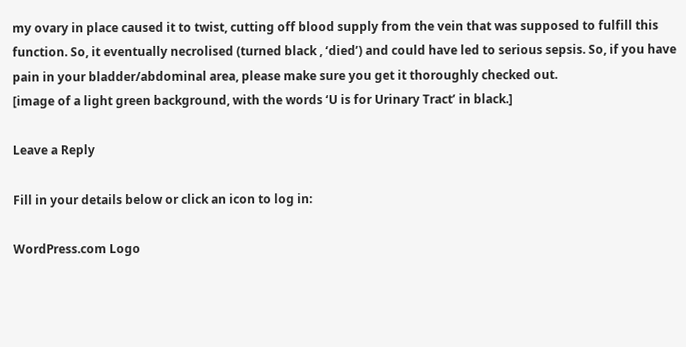my ovary in place caused it to twist, cutting off blood supply from the vein that was supposed to fulfill this function. So, it eventually necrolised (turned black , ‘died’) and could have led to serious sepsis. So, if you have pain in your bladder/abdominal area, please make sure you get it thoroughly checked out.
[image of a light green background, with the words ‘U is for Urinary Tract’ in black.]

Leave a Reply

Fill in your details below or click an icon to log in:

WordPress.com Logo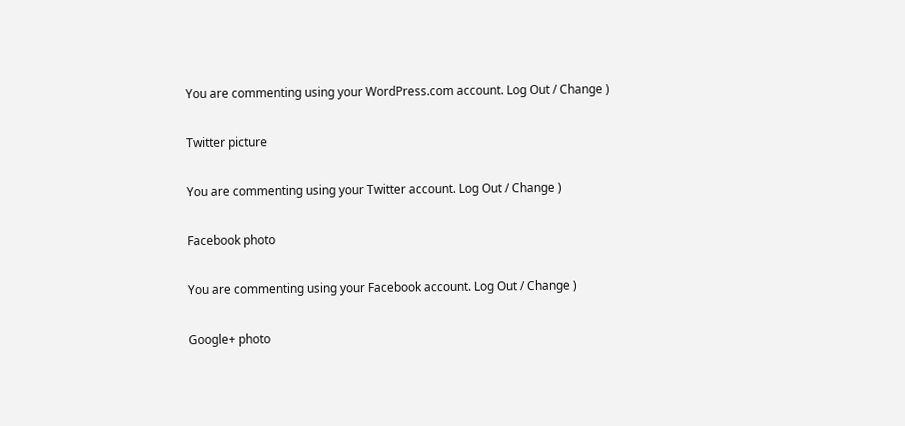You are commenting using your WordPress.com account. Log Out / Change )

Twitter picture

You are commenting using your Twitter account. Log Out / Change )

Facebook photo

You are commenting using your Facebook account. Log Out / Change )

Google+ photo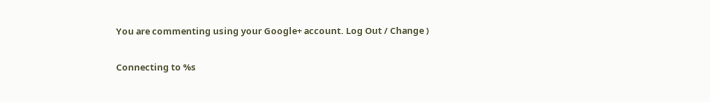You are commenting using your Google+ account. Log Out / Change )

Connecting to %s